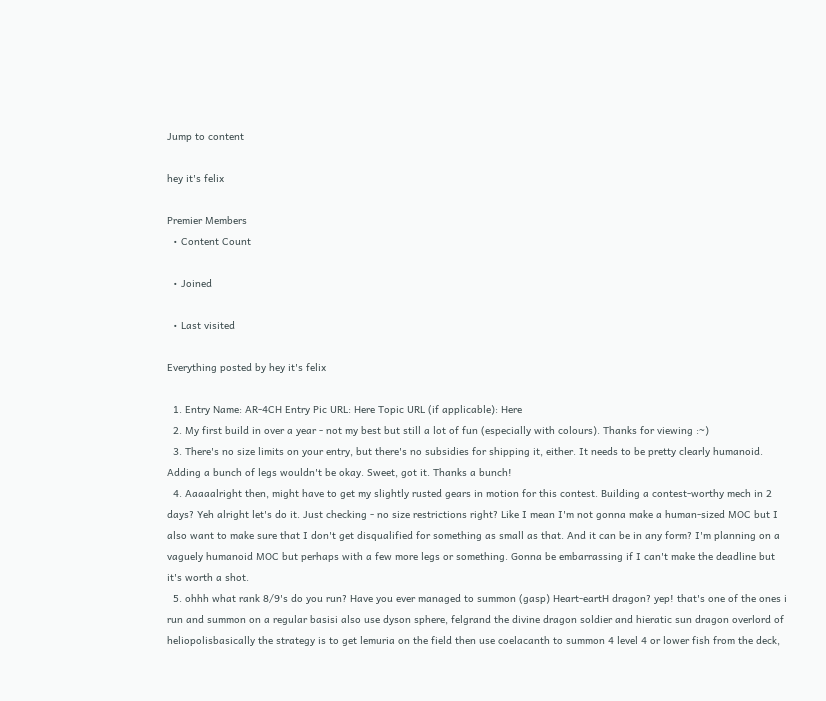Jump to content

hey it's felix

Premier Members
  • Content Count

  • Joined

  • Last visited

Everything posted by hey it's felix

  1. Entry Name: AR-4CH Entry Pic URL: Here Topic URL (if applicable): Here
  2. My first build in over a year - not my best but still a lot of fun (especially with colours). Thanks for viewing :~)
  3. There's no size limits on your entry, but there's no subsidies for shipping it, either. It needs to be pretty clearly humanoid. Adding a bunch of legs wouldn't be okay. Sweet, got it. Thanks a bunch!
  4. Aaaaalright then, might have to get my slightly rusted gears in motion for this contest. Building a contest-worthy mech in 2 days? Yeh alright let's do it. Just checking - no size restrictions right? Like I mean I'm not gonna make a human-sized MOC but I also want to make sure that I don't get disqualified for something as small as that. And it can be in any form? I'm planning on a vaguely humanoid MOC but perhaps with a few more legs or something. Gonna be embarrassing if I can't make the deadline but it's worth a shot.
  5. ohhh what rank 8/9's do you run? Have you ever managed to summon (gasp) Heart-eartH dragon? yep! that's one of the ones i run and summon on a regular basisi also use dyson sphere, felgrand the divine dragon soldier and hieratic sun dragon overlord of heliopolisbasically the strategy is to get lemuria on the field then use coelacanth to summon 4 level 4 or lower fish from the deck,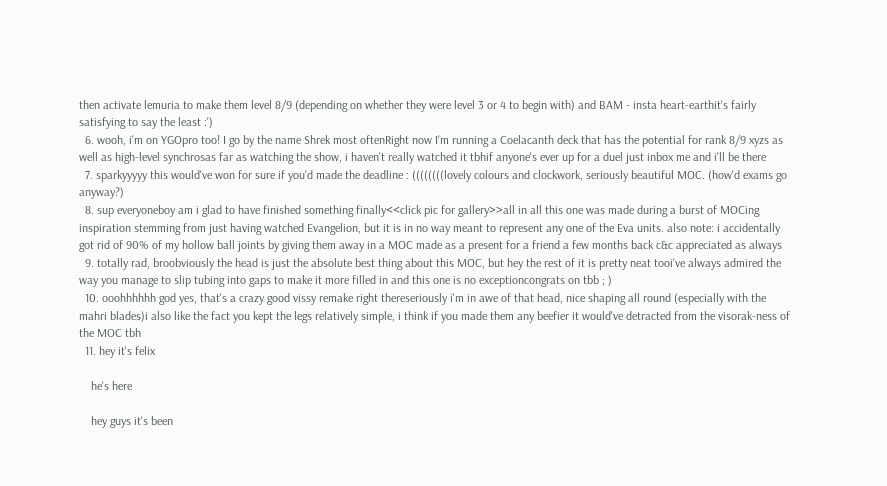then activate lemuria to make them level 8/9 (depending on whether they were level 3 or 4 to begin with) and BAM - insta heart-earthit's fairly satisfying to say the least :')
  6. wooh, i'm on YGOpro too! I go by the name Shrek most oftenRight now I'm running a Coelacanth deck that has the potential for rank 8/9 xyzs as well as high-level synchrosas far as watching the show, i haven't really watched it tbhif anyone's ever up for a duel just inbox me and i'll be there
  7. sparkyyyyy this would've won for sure if you'd made the deadline : ((((((((lovely colours and clockwork, seriously beautiful MOC. (how'd exams go anyway?)
  8. sup everyoneboy am i glad to have finished something finally<<click pic for gallery>>all in all this one was made during a burst of MOCing inspiration stemming from just having watched Evangelion, but it is in no way meant to represent any one of the Eva units. also note: i accidentally got rid of 90% of my hollow ball joints by giving them away in a MOC made as a present for a friend a few months back c&c appreciated as always
  9. totally rad, broobviously the head is just the absolute best thing about this MOC, but hey the rest of it is pretty neat tooi've always admired the way you manage to slip tubing into gaps to make it more filled in and this one is no exceptioncongrats on tbb ; )
  10. ooohhhhhh god yes, that's a crazy good vissy remake right thereseriously i'm in awe of that head, nice shaping all round (especially with the mahri blades)i also like the fact you kept the legs relatively simple, i think if you made them any beefier it would've detracted from the visorak-ness of the MOC tbh
  11. hey it's felix

    he's here

    hey guys it's been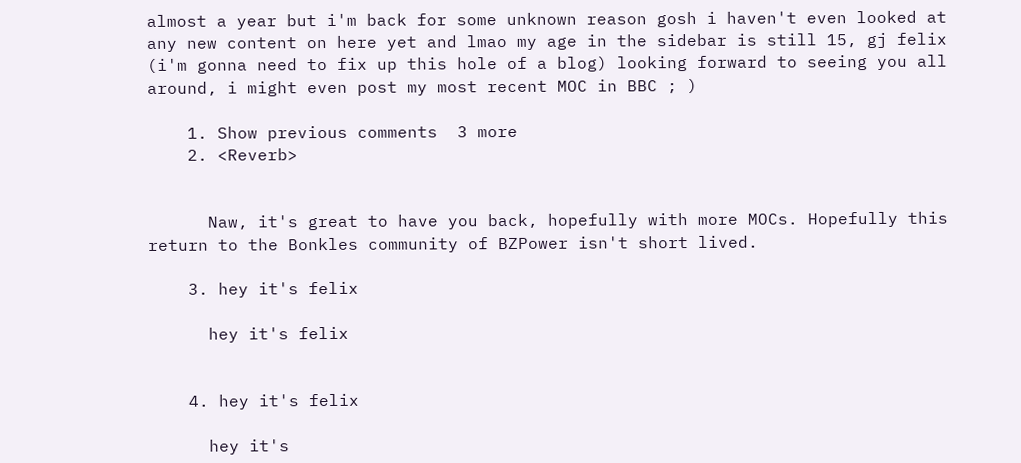almost a year but i'm back for some unknown reason gosh i haven't even looked at any new content on here yet and lmao my age in the sidebar is still 15, gj felix (i'm gonna need to fix up this hole of a blog) looking forward to seeing you all around, i might even post my most recent MOC in BBC ; )

    1. Show previous comments  3 more
    2. <Reverb>


      Naw, it's great to have you back, hopefully with more MOCs. Hopefully this return to the Bonkles community of BZPower isn't short lived.

    3. hey it's felix

      hey it's felix


    4. hey it's felix

      hey it's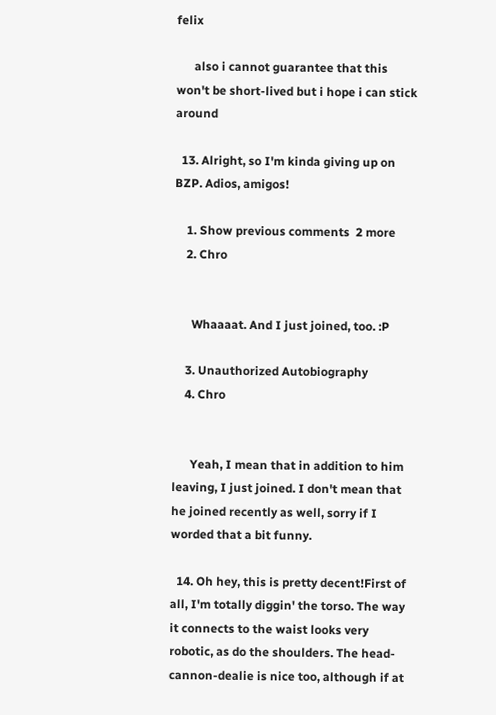felix

      also i cannot guarantee that this won't be short-lived but i hope i can stick around

  13. Alright, so I'm kinda giving up on BZP. Adios, amigos!

    1. Show previous comments  2 more
    2. Chro


      Whaaaat. And I just joined, too. :P

    3. Unauthorized Autobiography
    4. Chro


      Yeah, I mean that in addition to him leaving, I just joined. I don't mean that he joined recently as well, sorry if I worded that a bit funny.

  14. Oh hey, this is pretty decent!First of all, I'm totally diggin' the torso. The way it connects to the waist looks very robotic, as do the shoulders. The head-cannon-dealie is nice too, although if at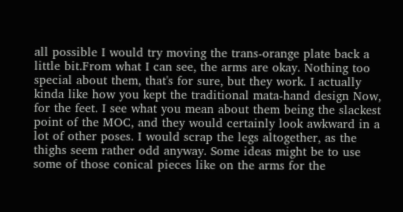all possible I would try moving the trans-orange plate back a little bit.From what I can see, the arms are okay. Nothing too special about them, that's for sure, but they work. I actually kinda like how you kept the traditional mata-hand design Now, for the feet. I see what you mean about them being the slackest point of the MOC, and they would certainly look awkward in a lot of other poses. I would scrap the legs altogether, as the thighs seem rather odd anyway. Some ideas might be to use some of those conical pieces like on the arms for the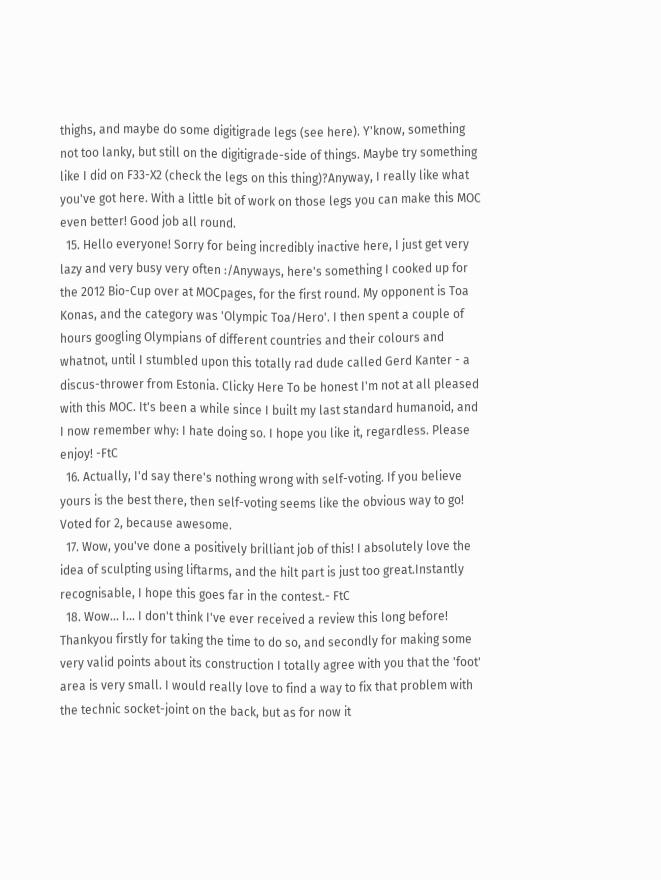thighs, and maybe do some digitigrade legs (see here). Y'know, something not too lanky, but still on the digitigrade-side of things. Maybe try something like I did on F33-X2 (check the legs on this thing)?Anyway, I really like what you've got here. With a little bit of work on those legs you can make this MOC even better! Good job all round.
  15. Hello everyone! Sorry for being incredibly inactive here, I just get very lazy and very busy very often :/Anyways, here's something I cooked up for the 2012 Bio-Cup over at MOCpages, for the first round. My opponent is Toa Konas, and the category was 'Olympic Toa/Hero'. I then spent a couple of hours googling Olympians of different countries and their colours and whatnot, until I stumbled upon this totally rad dude called Gerd Kanter - a discus-thrower from Estonia. Clicky Here To be honest I'm not at all pleased with this MOC. It's been a while since I built my last standard humanoid, and I now remember why: I hate doing so. I hope you like it, regardless. Please enjoy! -FtC
  16. Actually, I'd say there's nothing wrong with self-voting. If you believe yours is the best there, then self-voting seems like the obvious way to go! Voted for 2, because awesome.
  17. Wow, you've done a positively brilliant job of this! I absolutely love the idea of sculpting using liftarms, and the hilt part is just too great.Instantly recognisable, I hope this goes far in the contest.- FtC
  18. Wow... I... I don't think I've ever received a review this long before! Thankyou firstly for taking the time to do so, and secondly for making some very valid points about its construction I totally agree with you that the 'foot' area is very small. I would really love to find a way to fix that problem with the technic socket-joint on the back, but as for now it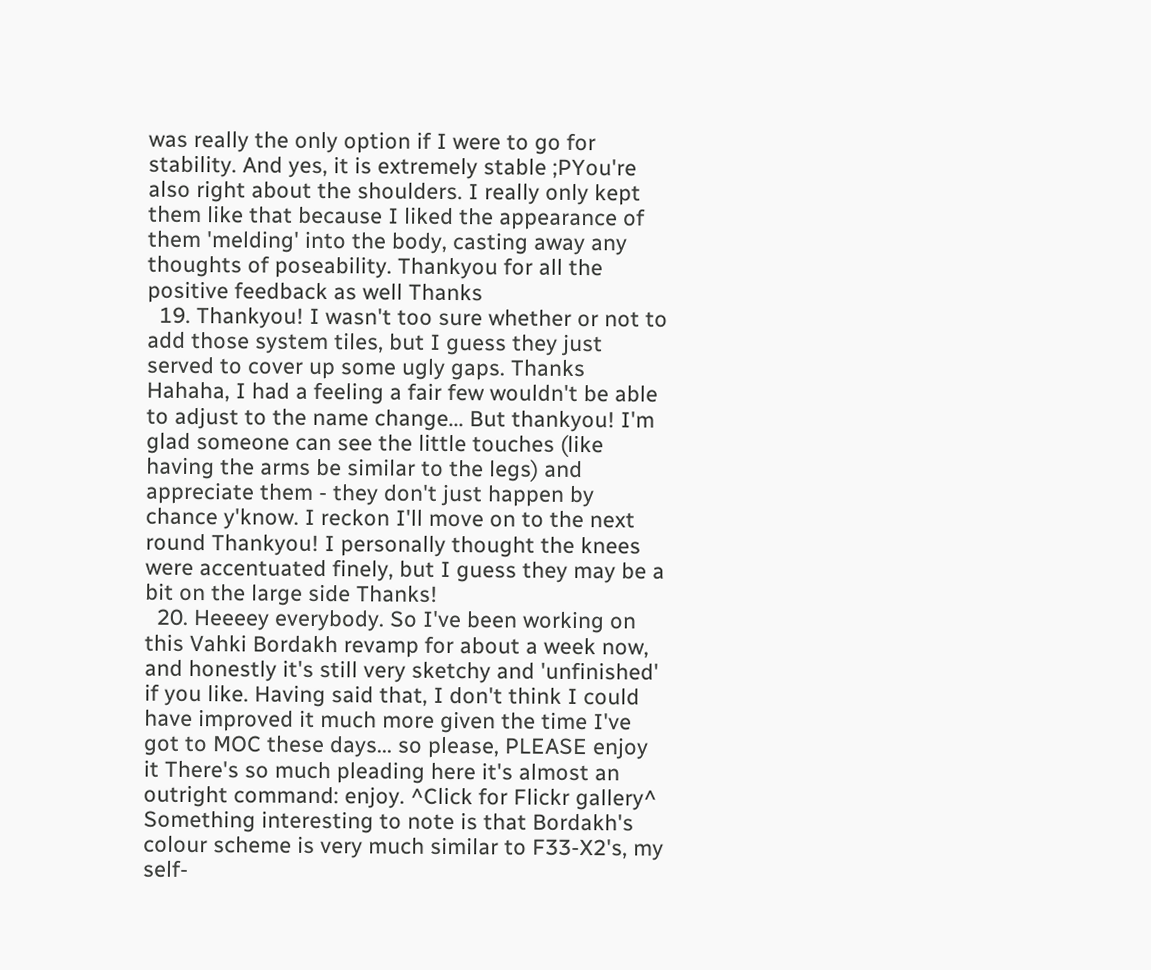was really the only option if I were to go for stability. And yes, it is extremely stable ;PYou're also right about the shoulders. I really only kept them like that because I liked the appearance of them 'melding' into the body, casting away any thoughts of poseability. Thankyou for all the positive feedback as well Thanks
  19. Thankyou! I wasn't too sure whether or not to add those system tiles, but I guess they just served to cover up some ugly gaps. Thanks Hahaha, I had a feeling a fair few wouldn't be able to adjust to the name change... But thankyou! I'm glad someone can see the little touches (like having the arms be similar to the legs) and appreciate them - they don't just happen by chance y'know. I reckon I'll move on to the next round Thankyou! I personally thought the knees were accentuated finely, but I guess they may be a bit on the large side Thanks!
  20. Heeeey everybody. So I've been working on this Vahki Bordakh revamp for about a week now, and honestly it's still very sketchy and 'unfinished' if you like. Having said that, I don't think I could have improved it much more given the time I've got to MOC these days... so please, PLEASE enjoy it There's so much pleading here it's almost an outright command: enjoy. ^Click for Flickr gallery^ Something interesting to note is that Bordakh's colour scheme is very much similar to F33-X2's, my self-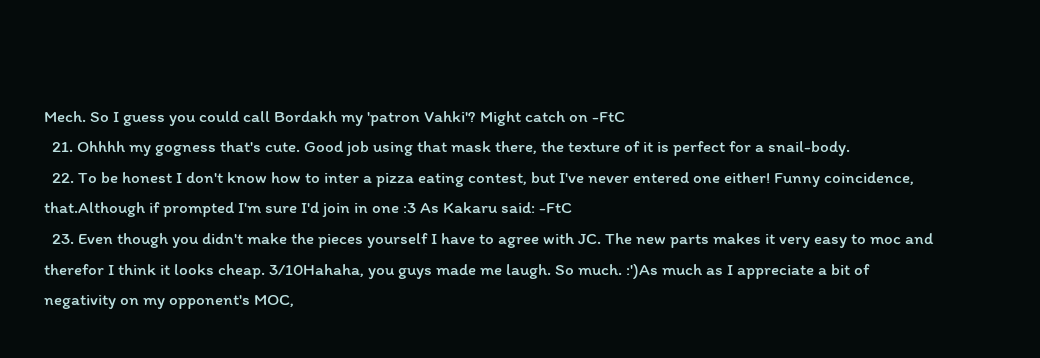Mech. So I guess you could call Bordakh my 'patron Vahki'? Might catch on -FtC
  21. Ohhhh my gogness that's cute. Good job using that mask there, the texture of it is perfect for a snail-body.
  22. To be honest I don't know how to inter a pizza eating contest, but I've never entered one either! Funny coincidence, that.Although if prompted I'm sure I'd join in one :3 As Kakaru said: -FtC
  23. Even though you didn't make the pieces yourself I have to agree with JC. The new parts makes it very easy to moc and therefor I think it looks cheap. 3/10Hahaha, you guys made me laugh. So much. :')As much as I appreciate a bit of negativity on my opponent's MOC,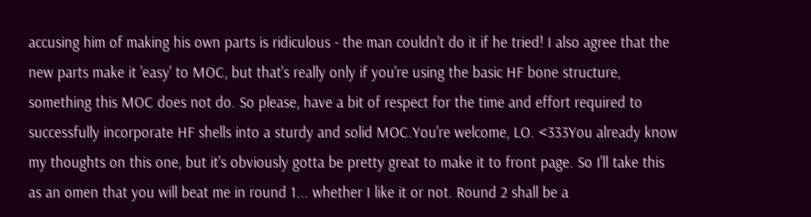accusing him of making his own parts is ridiculous - the man couldn't do it if he tried! I also agree that the new parts make it 'easy' to MOC, but that's really only if you're using the basic HF bone structure, something this MOC does not do. So please, have a bit of respect for the time and effort required to successfully incorporate HF shells into a sturdy and solid MOC.You're welcome, LO. <333You already know my thoughts on this one, but it's obviously gotta be pretty great to make it to front page. So I'll take this as an omen that you will beat me in round 1... whether I like it or not. Round 2 shall be a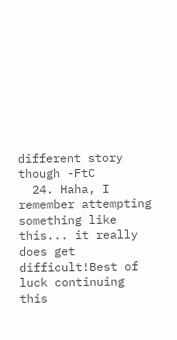different story though -FtC
  24. Haha, I remember attempting something like this... it really does get difficult!Best of luck continuing this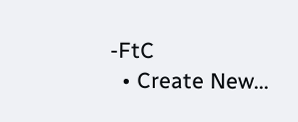-FtC
  • Create New...